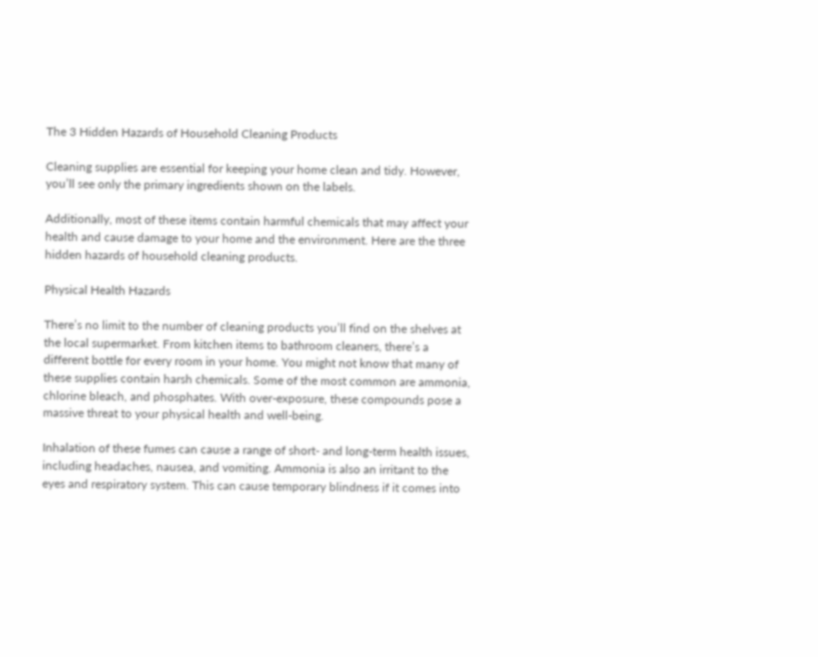The 3 Hidden Hazards of Household Cleaning Products

Cleaning supplies are essential for keeping your home clean and tidy. However, you’ll see only the primary ingredients shown on the labels.

Additionally, most of these items contain harmful chemicals that may affect your health and cause damage to your home and the environment. Here are the three hidden hazards of household cleaning products.

Physical Health Hazards

There’s no limit to the number of cleaning products you’ll find on the shelves at the local supermarket. From kitchen items to bathroom cleaners, there’s a different bottle for every room in your home. You might not know that many of these supplies contain harsh chemicals. Some of the most common are ammonia, chlorine bleach, and phosphates. With over-exposure, these compounds pose a massive threat to your physical health and well-being.

Inhalation of these fumes can cause a range of short- and long-term health issues, including headaches, nausea, and vomiting. Ammonia is also an irritant to the eyes and respiratory system. This can cause temporary blindness if it comes into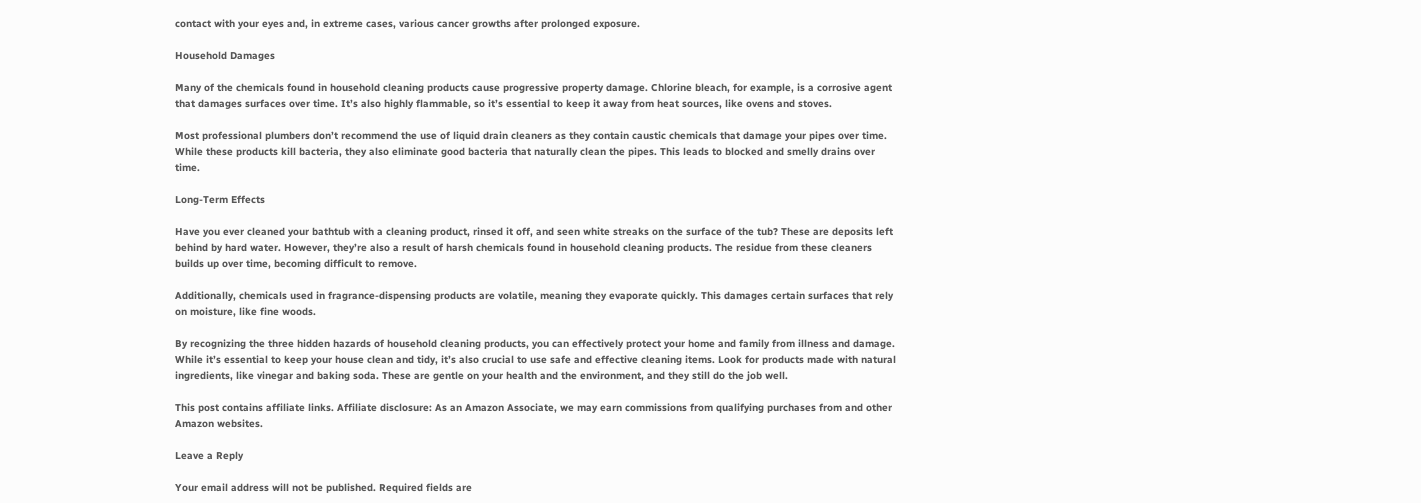contact with your eyes and, in extreme cases, various cancer growths after prolonged exposure.

Household Damages

Many of the chemicals found in household cleaning products cause progressive property damage. Chlorine bleach, for example, is a corrosive agent that damages surfaces over time. It’s also highly flammable, so it’s essential to keep it away from heat sources, like ovens and stoves.

Most professional plumbers don’t recommend the use of liquid drain cleaners as they contain caustic chemicals that damage your pipes over time. While these products kill bacteria, they also eliminate good bacteria that naturally clean the pipes. This leads to blocked and smelly drains over time.

Long-Term Effects

Have you ever cleaned your bathtub with a cleaning product, rinsed it off, and seen white streaks on the surface of the tub? These are deposits left behind by hard water. However, they’re also a result of harsh chemicals found in household cleaning products. The residue from these cleaners builds up over time, becoming difficult to remove.

Additionally, chemicals used in fragrance-dispensing products are volatile, meaning they evaporate quickly. This damages certain surfaces that rely on moisture, like fine woods.

By recognizing the three hidden hazards of household cleaning products, you can effectively protect your home and family from illness and damage. While it’s essential to keep your house clean and tidy, it’s also crucial to use safe and effective cleaning items. Look for products made with natural ingredients, like vinegar and baking soda. These are gentle on your health and the environment, and they still do the job well.

This post contains affiliate links. Affiliate disclosure: As an Amazon Associate, we may earn commissions from qualifying purchases from and other Amazon websites.

Leave a Reply

Your email address will not be published. Required fields are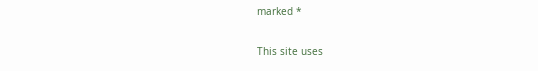marked *

This site uses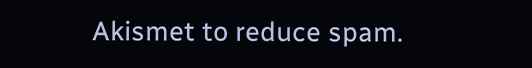Akismet to reduce spam.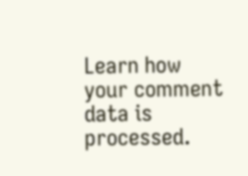Learn how your comment data is processed.